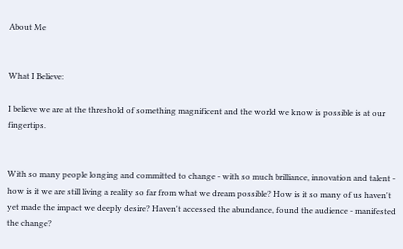About Me


What I Believe:

I believe we are at the threshold of something magnificent and the world we know is possible is at our fingertips.


With so many people longing and committed to change - with so much brilliance, innovation and talent - how is it we are still living a reality so far from what we dream possible? How is it so many of us haven't yet made the impact we deeply desire? Haven't accessed the abundance, found the audience - manifested the change?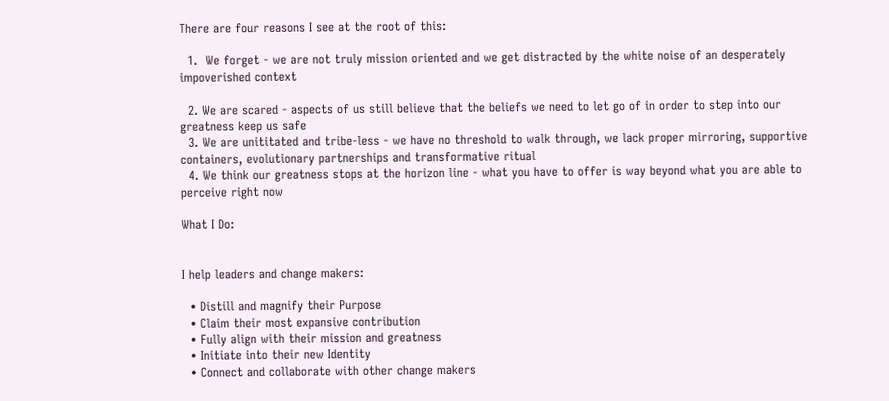There are four reasons I see at the root of this:

  1.  We forget - we are not truly mission oriented and we get distracted by the white noise of an desperately impoverished context

  2. We are scared - aspects of us still believe that the beliefs we need to let go of in order to step into our greatness keep us safe
  3. We are unititated and tribe-less - we have no threshold to walk through, we lack proper mirroring, supportive containers, evolutionary partnerships and transformative ritual
  4. We think our greatness stops at the horizon line - what you have to offer is way beyond what you are able to perceive right now

What I Do:


I help leaders and change makers:

  • Distill and magnify their Purpose
  • Claim their most expansive contribution
  • Fully align with their mission and greatness
  • Initiate into their new Identity
  • Connect and collaborate with other change makers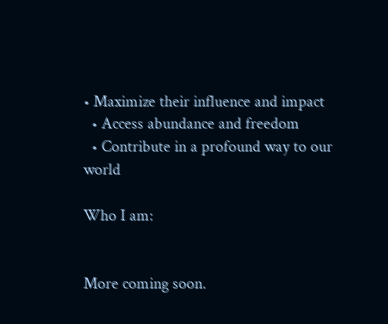• Maximize their influence and impact
  • Access abundance and freedom
  • Contribute in a profound way to our world

Who I am:


More coming soon.